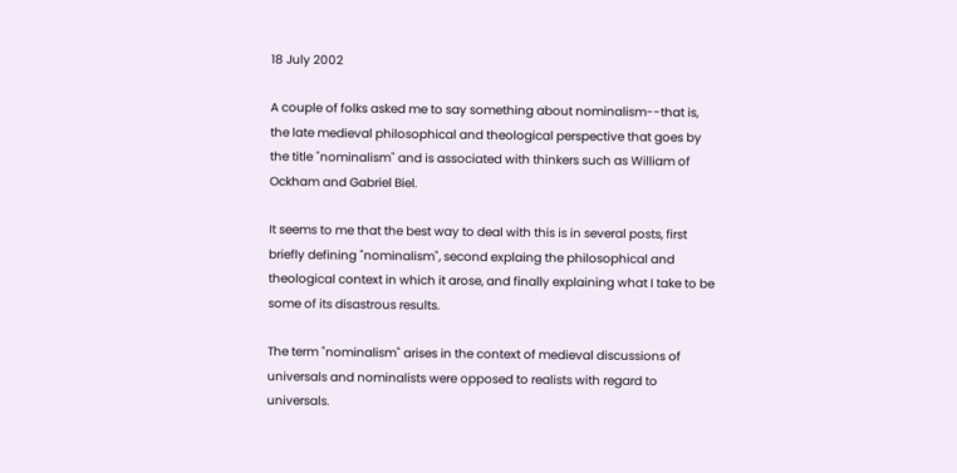18 July 2002

A couple of folks asked me to say something about nominalism--that is, the late medieval philosophical and theological perspective that goes by the title "nominalism" and is associated with thinkers such as William of Ockham and Gabriel Biel.

It seems to me that the best way to deal with this is in several posts, first briefly defining "nominalism", second explaing the philosophical and theological context in which it arose, and finally explaining what I take to be some of its disastrous results.

The term "nominalism" arises in the context of medieval discussions of universals and nominalists were opposed to realists with regard to universals.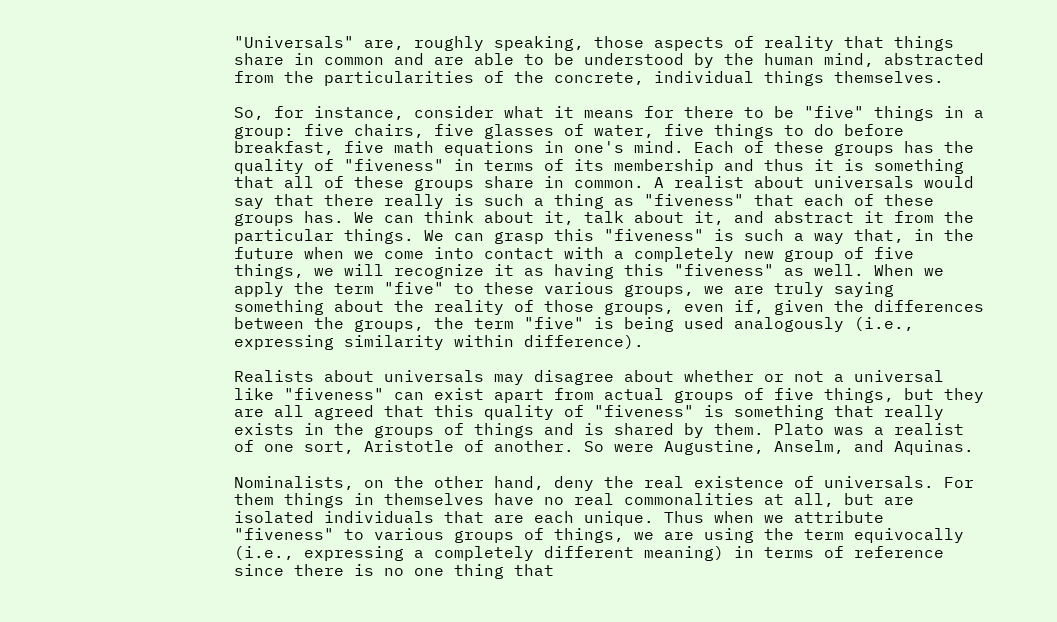"Universals" are, roughly speaking, those aspects of reality that things share in common and are able to be understood by the human mind, abstracted from the particularities of the concrete, individual things themselves.

So, for instance, consider what it means for there to be "five" things in a group: five chairs, five glasses of water, five things to do before breakfast, five math equations in one's mind. Each of these groups has the quality of "fiveness" in terms of its membership and thus it is something that all of these groups share in common. A realist about universals would say that there really is such a thing as "fiveness" that each of these groups has. We can think about it, talk about it, and abstract it from the particular things. We can grasp this "fiveness" is such a way that, in the future when we come into contact with a completely new group of five things, we will recognize it as having this "fiveness" as well. When we apply the term "five" to these various groups, we are truly saying something about the reality of those groups, even if, given the differences between the groups, the term "five" is being used analogously (i.e., expressing similarity within difference).

Realists about universals may disagree about whether or not a universal like "fiveness" can exist apart from actual groups of five things, but they are all agreed that this quality of "fiveness" is something that really exists in the groups of things and is shared by them. Plato was a realist of one sort, Aristotle of another. So were Augustine, Anselm, and Aquinas.

Nominalists, on the other hand, deny the real existence of universals. For them things in themselves have no real commonalities at all, but are isolated individuals that are each unique. Thus when we attribute "fiveness" to various groups of things, we are using the term equivocally (i.e., expressing a completely different meaning) in terms of reference since there is no one thing that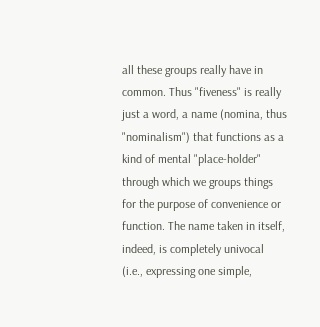all these groups really have in common. Thus "fiveness" is really just a word, a name (nomina, thus "nominalism") that functions as a kind of mental "place-holder" through which we groups things for the purpose of convenience or function. The name taken in itself, indeed, is completely univocal (i.e., expressing one simple,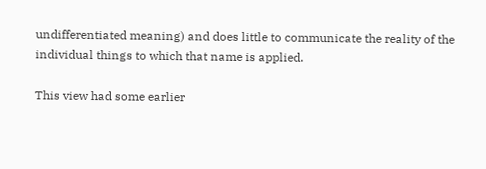undifferentiated meaning) and does little to communicate the reality of the individual things to which that name is applied.

This view had some earlier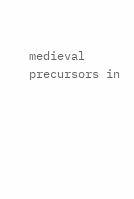medieval precursors in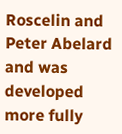Roscelin and Peter Abelard and was developed more fully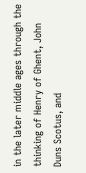in the later middle ages through the thinking of Henry of Ghent, John Duns Scotus, and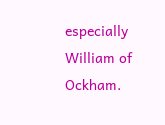especially William of Ockham.